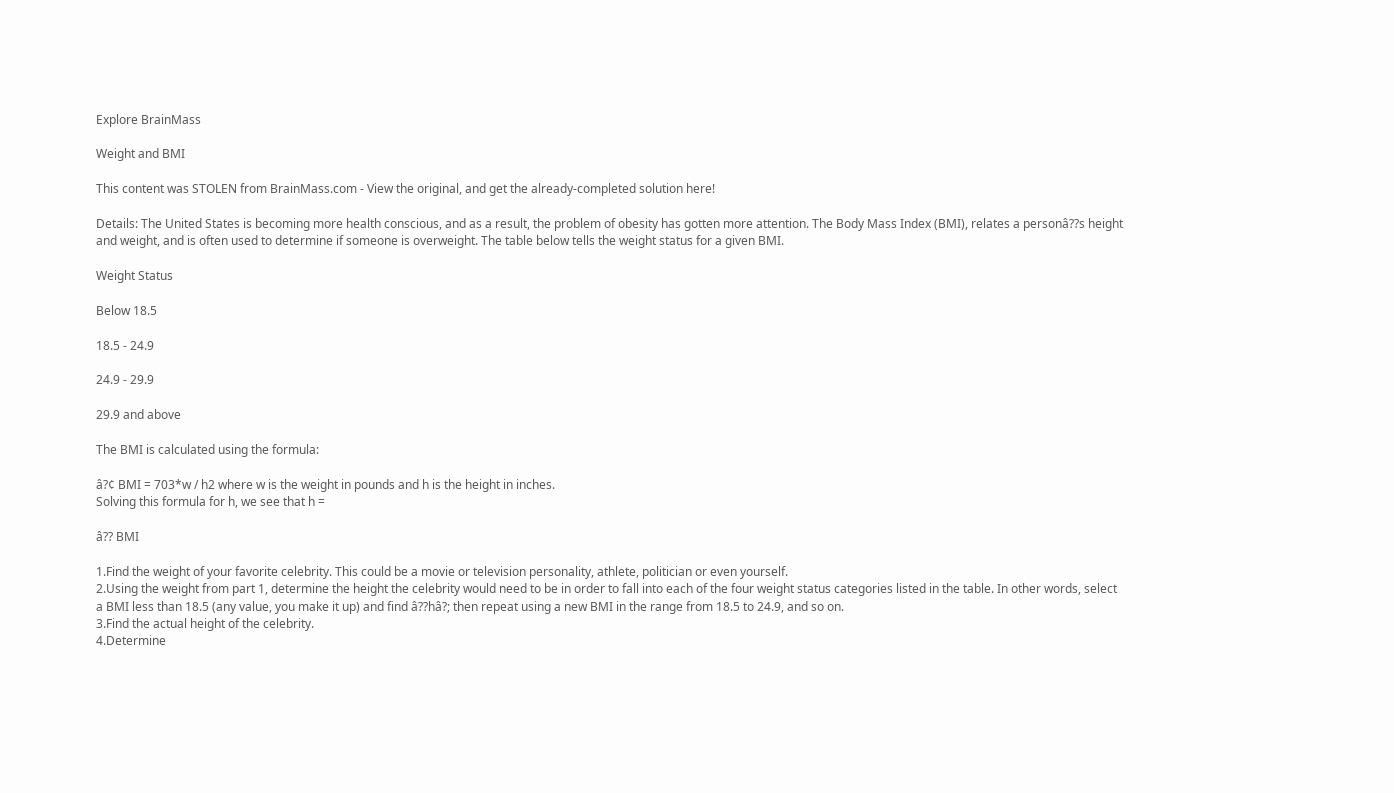Explore BrainMass

Weight and BMI

This content was STOLEN from BrainMass.com - View the original, and get the already-completed solution here!

Details: The United States is becoming more health conscious, and as a result, the problem of obesity has gotten more attention. The Body Mass Index (BMI), relates a personâ??s height and weight, and is often used to determine if someone is overweight. The table below tells the weight status for a given BMI.

Weight Status

Below 18.5

18.5 - 24.9

24.9 - 29.9

29.9 and above

The BMI is calculated using the formula:

â?¢ BMI = 703*w / h2 where w is the weight in pounds and h is the height in inches.
Solving this formula for h, we see that h =

â?? BMI

1.Find the weight of your favorite celebrity. This could be a movie or television personality, athlete, politician or even yourself.
2.Using the weight from part 1, determine the height the celebrity would need to be in order to fall into each of the four weight status categories listed in the table. In other words, select a BMI less than 18.5 (any value, you make it up) and find â??hâ?; then repeat using a new BMI in the range from 18.5 to 24.9, and so on.
3.Find the actual height of the celebrity.
4.Determine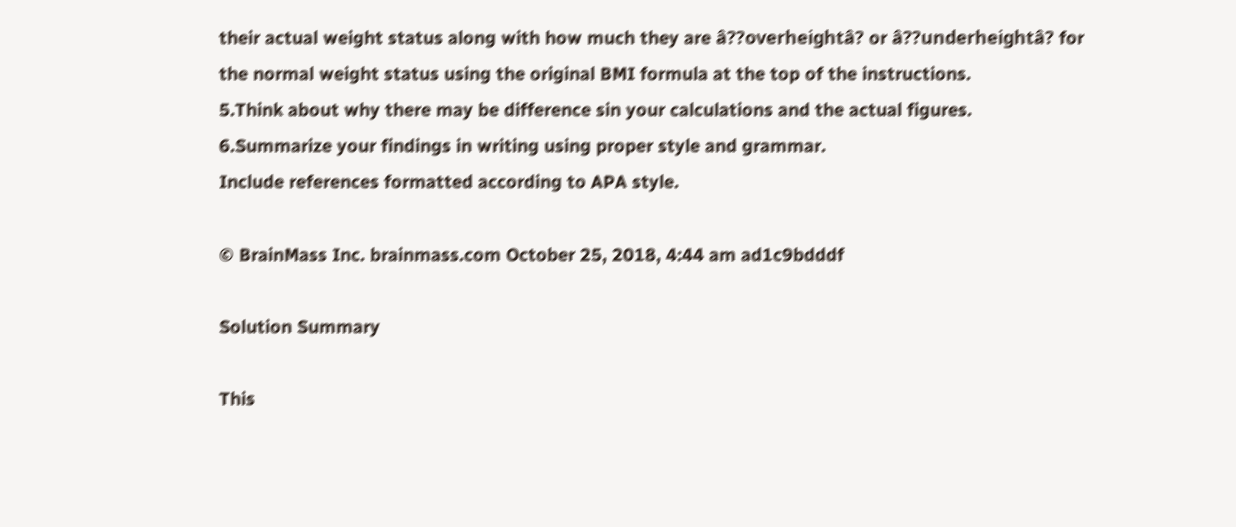their actual weight status along with how much they are â??overheightâ? or â??underheightâ? for the normal weight status using the original BMI formula at the top of the instructions.
5.Think about why there may be difference sin your calculations and the actual figures.
6.Summarize your findings in writing using proper style and grammar.
Include references formatted according to APA style.

© BrainMass Inc. brainmass.com October 25, 2018, 4:44 am ad1c9bdddf

Solution Summary

This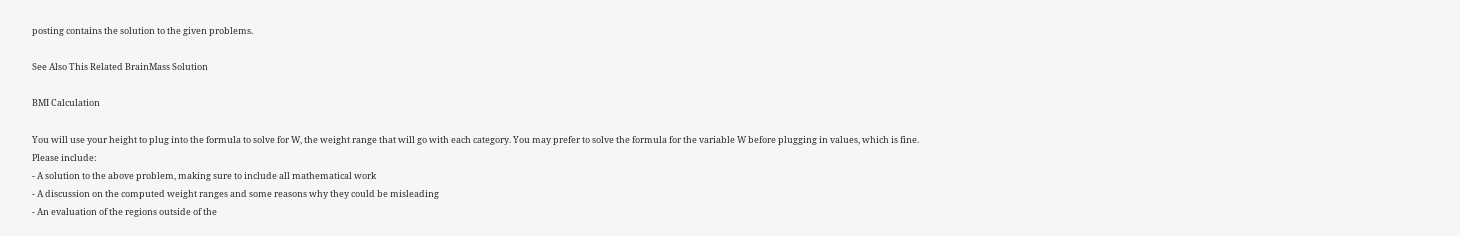posting contains the solution to the given problems.

See Also This Related BrainMass Solution

BMI Calculation

You will use your height to plug into the formula to solve for W, the weight range that will go with each category. You may prefer to solve the formula for the variable W before plugging in values, which is fine.
Please include:
- A solution to the above problem, making sure to include all mathematical work
- A discussion on the computed weight ranges and some reasons why they could be misleading
- An evaluation of the regions outside of the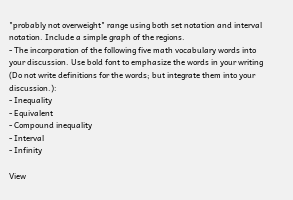"probably not overweight" range using both set notation and interval notation. Include a simple graph of the regions.
- The incorporation of the following five math vocabulary words into your discussion. Use bold font to emphasize the words in your writing (Do not write definitions for the words; but integrate them into your discussion.):
- Inequality
- Equivalent
- Compound inequality
- Interval
- Infinity

View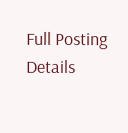Full Posting Details